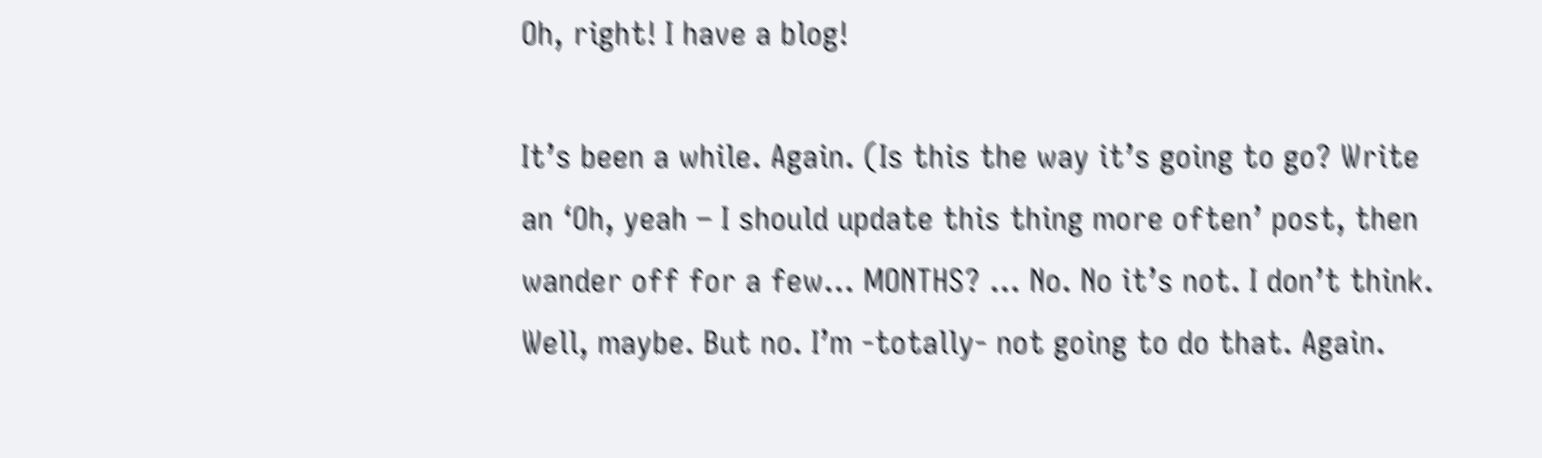Oh, right! I have a blog!

It’s been a while. Again. (Is this the way it’s going to go? Write an ‘Oh, yeah – I should update this thing more often’ post, then wander off for a few… MONTHS? … No. No it’s not. I don’t think. Well, maybe. But no. I’m -totally- not going to do that. Again.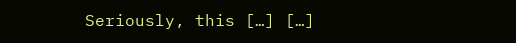Seriously, this […] […]